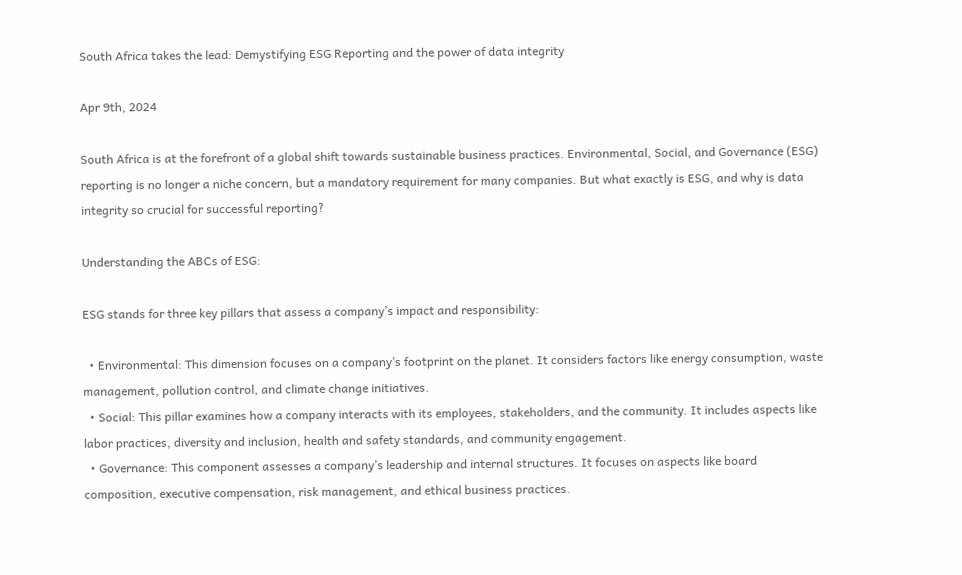South Africa takes the lead: Demystifying ESG Reporting and the power of data integrity

Apr 9th, 2024

South Africa is at the forefront of a global shift towards sustainable business practices. Environmental, Social, and Governance (ESG) reporting is no longer a niche concern, but a mandatory requirement for many companies. But what exactly is ESG, and why is data integrity so crucial for successful reporting?

Understanding the ABCs of ESG:

ESG stands for three key pillars that assess a company’s impact and responsibility:

  • Environmental: This dimension focuses on a company’s footprint on the planet. It considers factors like energy consumption, waste management, pollution control, and climate change initiatives.
  • Social: This pillar examines how a company interacts with its employees, stakeholders, and the community. It includes aspects like labor practices, diversity and inclusion, health and safety standards, and community engagement.
  • Governance: This component assesses a company’s leadership and internal structures. It focuses on aspects like board composition, executive compensation, risk management, and ethical business practices.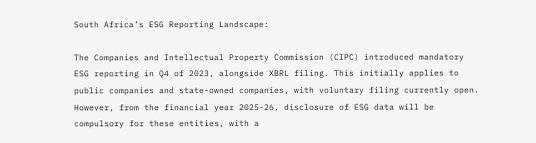South Africa’s ESG Reporting Landscape:

The Companies and Intellectual Property Commission (CIPC) introduced mandatory ESG reporting in Q4 of 2023, alongside XBRL filing. This initially applies to public companies and state-owned companies, with voluntary filing currently open. However, from the financial year 2025-26, disclosure of ESG data will be compulsory for these entities, with a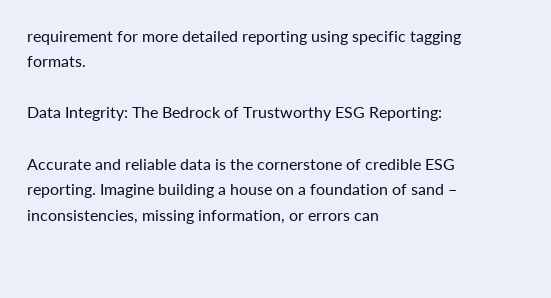requirement for more detailed reporting using specific tagging formats.

Data Integrity: The Bedrock of Trustworthy ESG Reporting:

Accurate and reliable data is the cornerstone of credible ESG reporting. Imagine building a house on a foundation of sand – inconsistencies, missing information, or errors can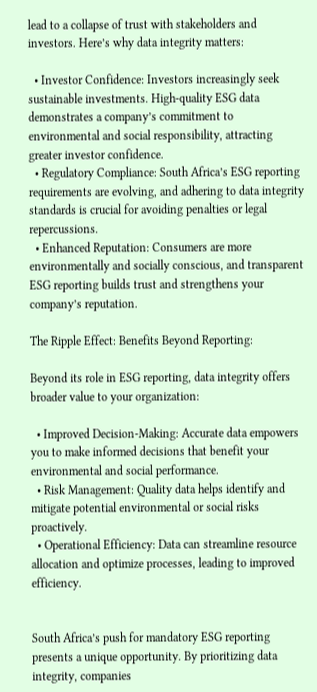lead to a collapse of trust with stakeholders and investors. Here’s why data integrity matters:

  • Investor Confidence: Investors increasingly seek sustainable investments. High-quality ESG data demonstrates a company’s commitment to environmental and social responsibility, attracting greater investor confidence.
  • Regulatory Compliance: South Africa’s ESG reporting requirements are evolving, and adhering to data integrity standards is crucial for avoiding penalties or legal repercussions.
  • Enhanced Reputation: Consumers are more environmentally and socially conscious, and transparent ESG reporting builds trust and strengthens your company’s reputation.

The Ripple Effect: Benefits Beyond Reporting:

Beyond its role in ESG reporting, data integrity offers broader value to your organization:

  • Improved Decision-Making: Accurate data empowers you to make informed decisions that benefit your environmental and social performance.
  • Risk Management: Quality data helps identify and mitigate potential environmental or social risks proactively.
  • Operational Efficiency: Data can streamline resource allocation and optimize processes, leading to improved efficiency.


South Africa’s push for mandatory ESG reporting presents a unique opportunity. By prioritizing data integrity, companies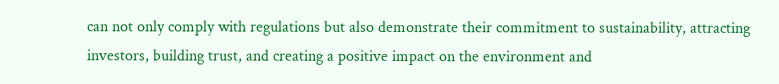can not only comply with regulations but also demonstrate their commitment to sustainability, attracting investors, building trust, and creating a positive impact on the environment and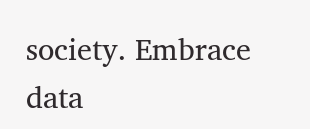society. Embrace data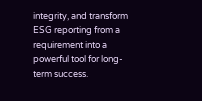integrity, and transform ESG reporting from a requirement into a powerful tool for long-term success.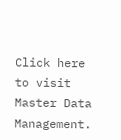Click here to visit Master Data Management.